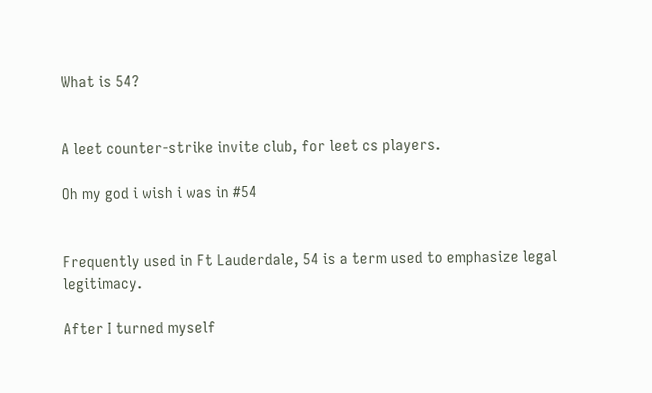What is 54?


A leet counter-strike invite club, for leet cs players.

Oh my god i wish i was in #54


Frequently used in Ft Lauderdale, 54 is a term used to emphasize legal legitimacy.

After I turned myself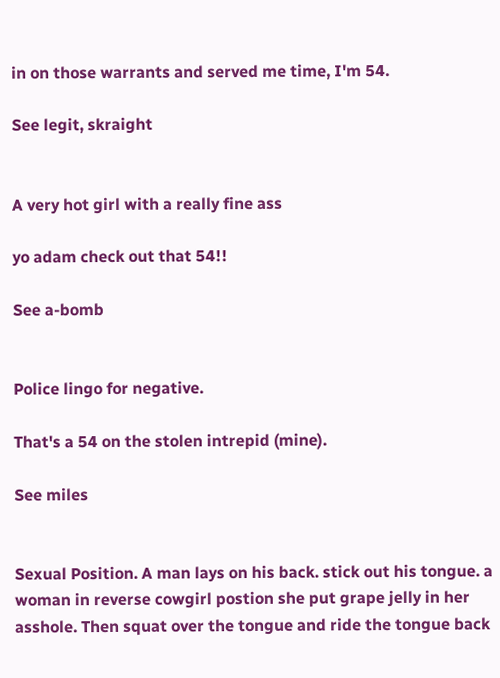in on those warrants and served me time, I'm 54.

See legit, skraight


A very hot girl with a really fine ass

yo adam check out that 54!!

See a-bomb


Police lingo for negative.

That's a 54 on the stolen intrepid (mine).

See miles


Sexual Position. A man lays on his back. stick out his tongue. a woman in reverse cowgirl postion she put grape jelly in her asshole. Then squat over the tongue and ride the tongue back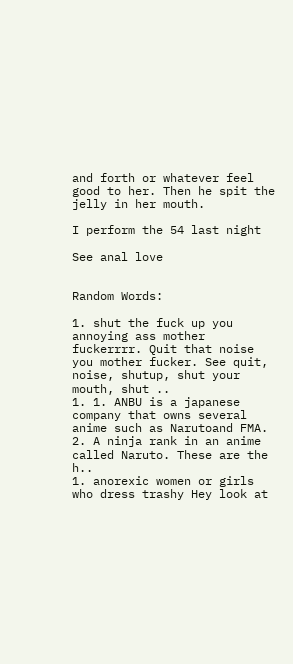and forth or whatever feel good to her. Then he spit the jelly in her mouth.

I perform the 54 last night

See anal love


Random Words:

1. shut the fuck up you annoying ass mother fuckerrrr. Quit that noise you mother fucker. See quit, noise, shutup, shut your mouth, shut ..
1. 1. ANBU is a japanese company that owns several anime such as Narutoand FMA. 2. A ninja rank in an anime called Naruto. These are the h..
1. anorexic women or girls who dress trashy Hey look at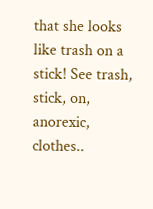that she looks like trash on a stick! See trash, stick, on, anorexic, clothes..